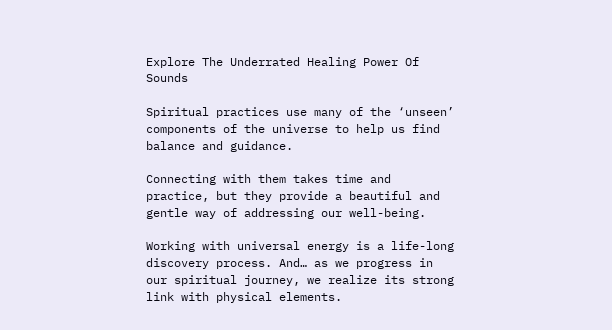Explore The Underrated Healing Power Of Sounds

Spiritual practices use many of the ‘unseen’ components of the universe to help us find balance and guidance.

Connecting with them takes time and practice, but they provide a beautiful and gentle way of addressing our well-being.

Working with universal energy is a life-long discovery process. And… as we progress in our spiritual journey, we realize its strong link with physical elements.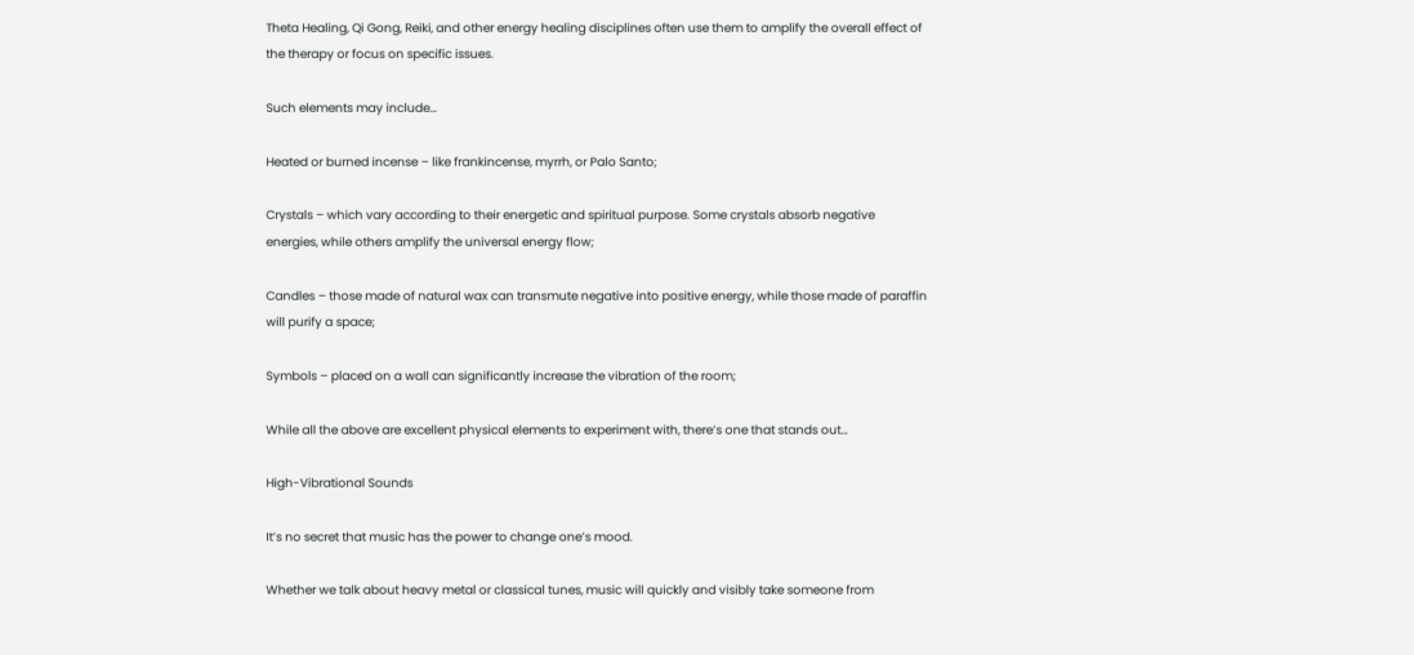Theta Healing, Qi Gong, Reiki, and other energy healing disciplines often use them to amplify the overall effect of the therapy or focus on specific issues.

Such elements may include…

Heated or burned incense – like frankincense, myrrh, or Palo Santo;

Crystals – which vary according to their energetic and spiritual purpose. Some crystals absorb negative energies, while others amplify the universal energy flow;

Candles – those made of natural wax can transmute negative into positive energy, while those made of paraffin will purify a space;

Symbols – placed on a wall can significantly increase the vibration of the room;

While all the above are excellent physical elements to experiment with, there’s one that stands out…

High-Vibrational Sounds

It’s no secret that music has the power to change one’s mood.

Whether we talk about heavy metal or classical tunes, music will quickly and visibly take someone from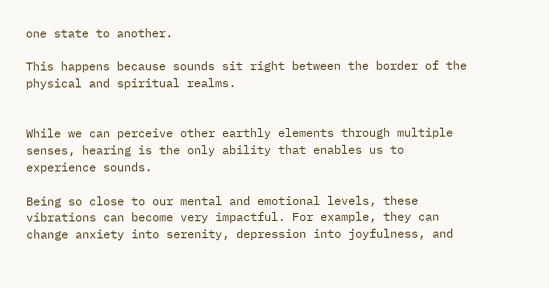one state to another.

This happens because sounds sit right between the border of the physical and spiritual realms.


While we can perceive other earthly elements through multiple senses, hearing is the only ability that enables us to experience sounds.

Being so close to our mental and emotional levels, these vibrations can become very impactful. For example, they can change anxiety into serenity, depression into joyfulness, and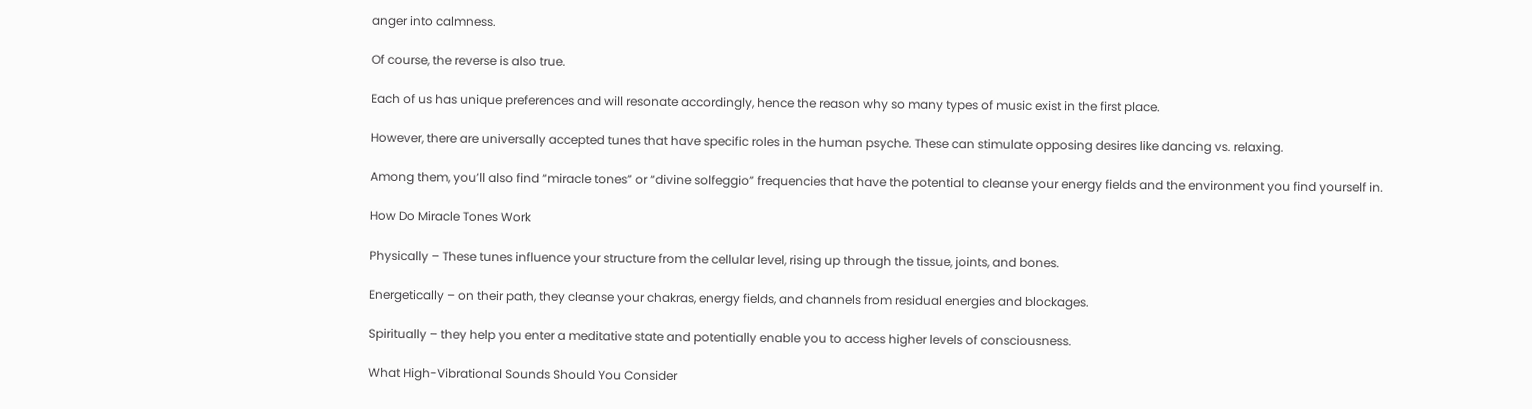anger into calmness.

Of course, the reverse is also true.

Each of us has unique preferences and will resonate accordingly, hence the reason why so many types of music exist in the first place.

However, there are universally accepted tunes that have specific roles in the human psyche. These can stimulate opposing desires like dancing vs. relaxing.

Among them, you’ll also find “miracle tones” or “divine solfeggio” frequencies that have the potential to cleanse your energy fields and the environment you find yourself in.

How Do Miracle Tones Work

Physically – These tunes influence your structure from the cellular level, rising up through the tissue, joints, and bones.

Energetically – on their path, they cleanse your chakras, energy fields, and channels from residual energies and blockages.

Spiritually – they help you enter a meditative state and potentially enable you to access higher levels of consciousness.

What High-Vibrational Sounds Should You Consider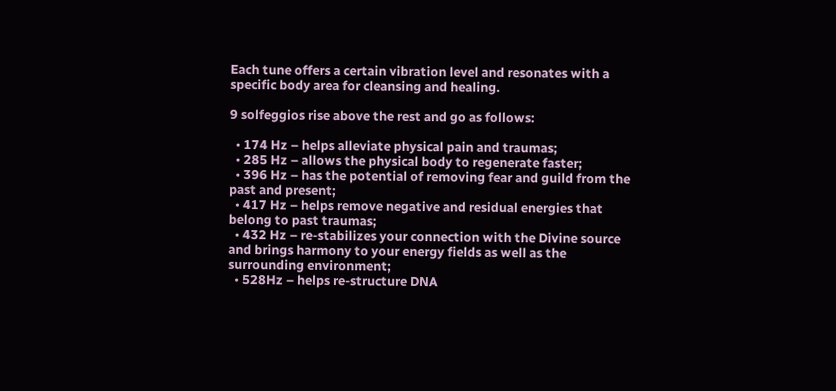Each tune offers a certain vibration level and resonates with a specific body area for cleansing and healing.

9 solfeggios rise above the rest and go as follows:

  • 174 Hz – helps alleviate physical pain and traumas;
  • 285 Hz – allows the physical body to regenerate faster;
  • 396 Hz – has the potential of removing fear and guild from the past and present;
  • 417 Hz – helps remove negative and residual energies that belong to past traumas;
  • 432 Hz – re-stabilizes your connection with the Divine source and brings harmony to your energy fields as well as the surrounding environment;
  • 528Hz – helps re-structure DNA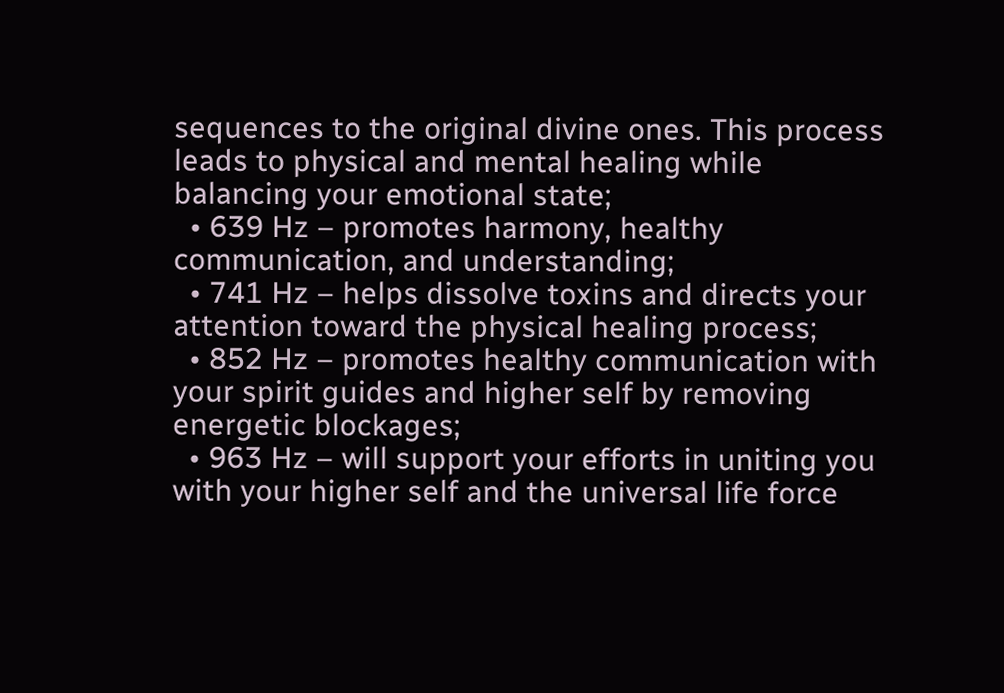sequences to the original divine ones. This process leads to physical and mental healing while balancing your emotional state;
  • 639 Hz – promotes harmony, healthy communication, and understanding;
  • 741 Hz – helps dissolve toxins and directs your attention toward the physical healing process;
  • 852 Hz – promotes healthy communication with your spirit guides and higher self by removing energetic blockages;
  • 963 Hz – will support your efforts in uniting you with your higher self and the universal life force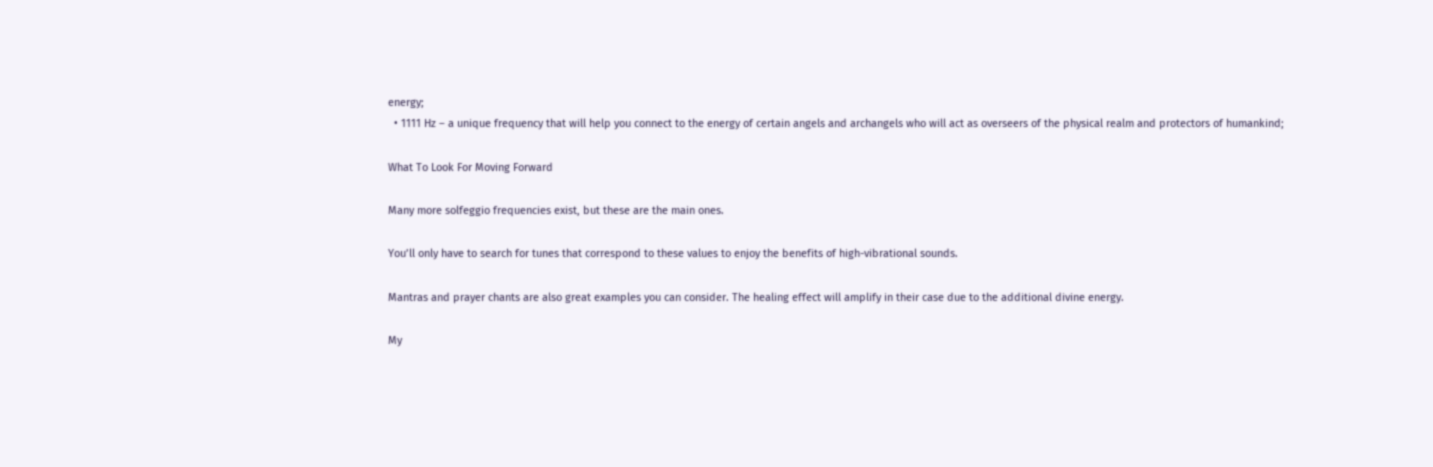energy;
  • 1111 Hz – a unique frequency that will help you connect to the energy of certain angels and archangels who will act as overseers of the physical realm and protectors of humankind;

What To Look For Moving Forward

Many more solfeggio frequencies exist, but these are the main ones.

You’ll only have to search for tunes that correspond to these values to enjoy the benefits of high-vibrational sounds.

Mantras and prayer chants are also great examples you can consider. The healing effect will amplify in their case due to the additional divine energy.

My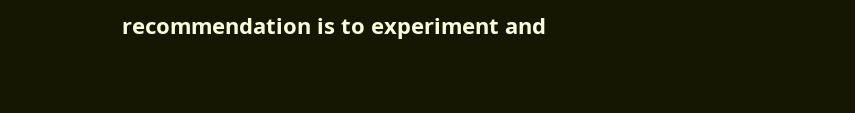recommendation is to experiment and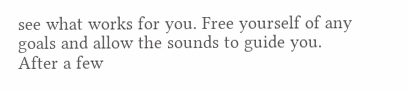see what works for you. Free yourself of any goals and allow the sounds to guide you. After a few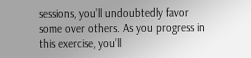sessions, you’ll undoubtedly favor some over others. As you progress in this exercise, you’ll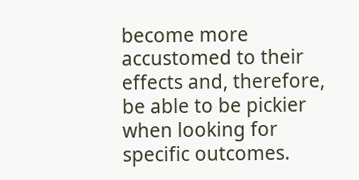become more accustomed to their effects and, therefore, be able to be pickier when looking for specific outcomes.